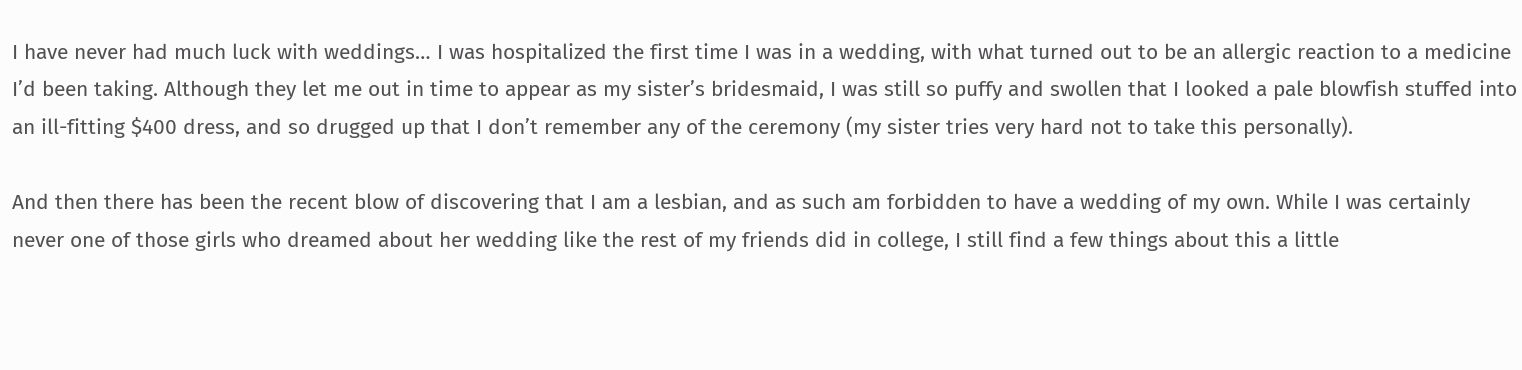I have never had much luck with weddings… I was hospitalized the first time I was in a wedding, with what turned out to be an allergic reaction to a medicine I’d been taking. Although they let me out in time to appear as my sister’s bridesmaid, I was still so puffy and swollen that I looked a pale blowfish stuffed into an ill-fitting $400 dress, and so drugged up that I don’t remember any of the ceremony (my sister tries very hard not to take this personally).

And then there has been the recent blow of discovering that I am a lesbian, and as such am forbidden to have a wedding of my own. While I was certainly never one of those girls who dreamed about her wedding like the rest of my friends did in college, I still find a few things about this a little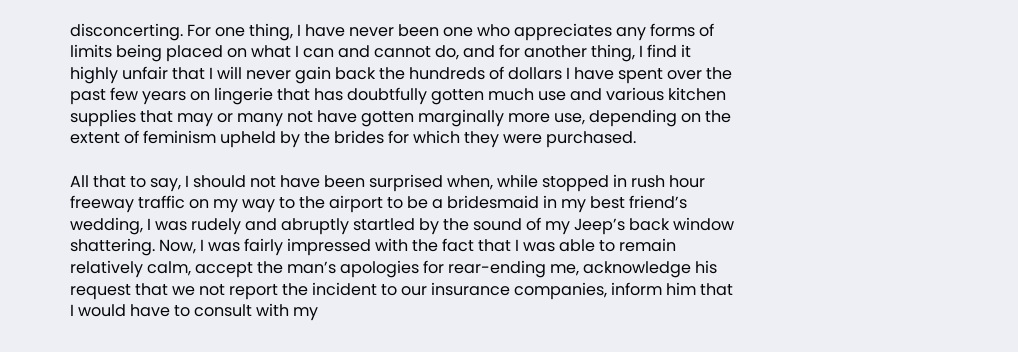disconcerting. For one thing, I have never been one who appreciates any forms of limits being placed on what I can and cannot do, and for another thing, I find it highly unfair that I will never gain back the hundreds of dollars I have spent over the past few years on lingerie that has doubtfully gotten much use and various kitchen supplies that may or many not have gotten marginally more use, depending on the extent of feminism upheld by the brides for which they were purchased.

All that to say, I should not have been surprised when, while stopped in rush hour freeway traffic on my way to the airport to be a bridesmaid in my best friend’s wedding, I was rudely and abruptly startled by the sound of my Jeep’s back window shattering. Now, I was fairly impressed with the fact that I was able to remain relatively calm, accept the man’s apologies for rear-ending me, acknowledge his request that we not report the incident to our insurance companies, inform him that I would have to consult with my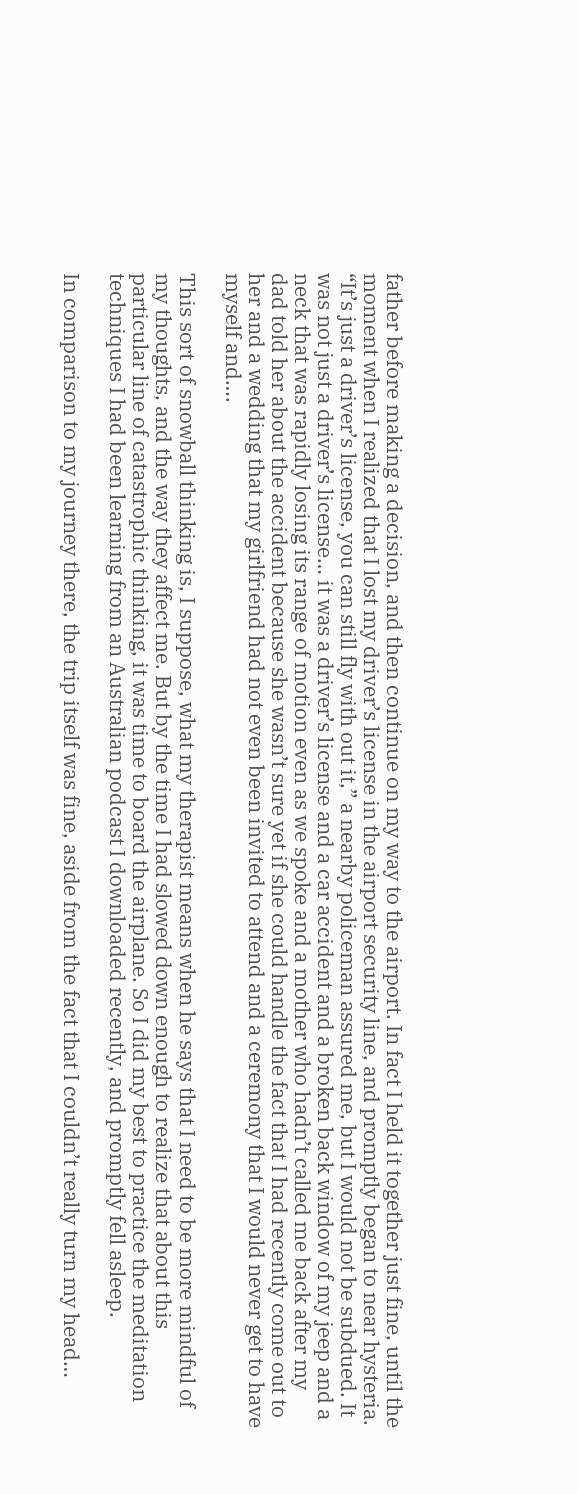father before making a decision, and then continue on my way to the airport. In fact I held it together just fine, until the moment when I realized that I lost my driver’s license in the airport security line, and promptly began to near hysteria. “It’s just a driver’s license, you can still fly with out it,” a nearby policeman assured me, but I would not be subdued. It was not just a driver’s license… it was a driver’s license and a car accident and a broken back window of my jeep and a neck that was rapidly losing its range of motion even as we spoke and a mother who hadn’t called me back after my dad told her about the accident because she wasn’t sure yet if she could handle the fact that I had recently come out to her and a wedding that my girlfriend had not even been invited to attend and a ceremony that I would never get to have myself and….

This sort of snowball thinking is, I suppose, what my therapist means when he says that I need to be more mindful of my thoughts, and the way they affect me. But by the time I had slowed down enough to realize that about this particular line of catastrophic thinking, it was time to board the airplane. So I did my best to practice the meditation techniques I had been learning from an Australian podcast I downloaded recently, and promptly fell asleep.

In comparison to my journey there, the trip itself was fine, aside from the fact that I couldn’t really turn my head…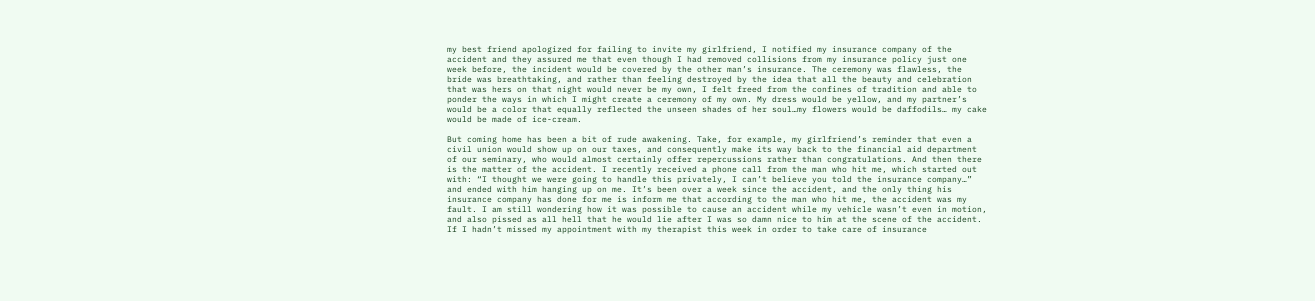my best friend apologized for failing to invite my girlfriend, I notified my insurance company of the accident and they assured me that even though I had removed collisions from my insurance policy just one week before, the incident would be covered by the other man’s insurance. The ceremony was flawless, the bride was breathtaking, and rather than feeling destroyed by the idea that all the beauty and celebration that was hers on that night would never be my own, I felt freed from the confines of tradition and able to ponder the ways in which I might create a ceremony of my own. My dress would be yellow, and my partner’s would be a color that equally reflected the unseen shades of her soul…my flowers would be daffodils… my cake would be made of ice-cream.

But coming home has been a bit of rude awakening. Take, for example, my girlfriend’s reminder that even a civil union would show up on our taxes, and consequently make its way back to the financial aid department of our seminary, who would almost certainly offer repercussions rather than congratulations. And then there is the matter of the accident. I recently received a phone call from the man who hit me, which started out with: “I thought we were going to handle this privately, I can’t believe you told the insurance company…” and ended with him hanging up on me. It’s been over a week since the accident, and the only thing his insurance company has done for me is inform me that according to the man who hit me, the accident was my fault. I am still wondering how it was possible to cause an accident while my vehicle wasn’t even in motion, and also pissed as all hell that he would lie after I was so damn nice to him at the scene of the accident. If I hadn’t missed my appointment with my therapist this week in order to take care of insurance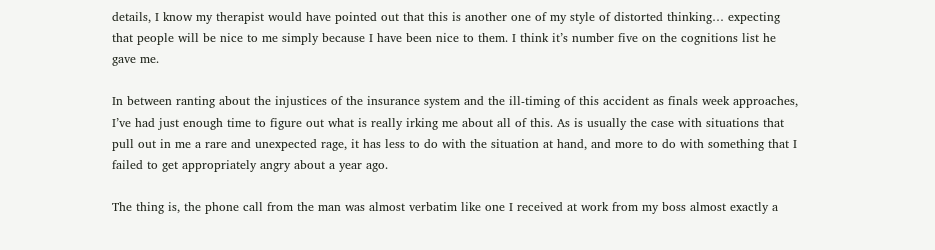details, I know my therapist would have pointed out that this is another one of my style of distorted thinking… expecting that people will be nice to me simply because I have been nice to them. I think it’s number five on the cognitions list he gave me.

In between ranting about the injustices of the insurance system and the ill-timing of this accident as finals week approaches, I’ve had just enough time to figure out what is really irking me about all of this. As is usually the case with situations that pull out in me a rare and unexpected rage, it has less to do with the situation at hand, and more to do with something that I failed to get appropriately angry about a year ago.

The thing is, the phone call from the man was almost verbatim like one I received at work from my boss almost exactly a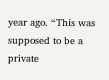year ago. “This was supposed to be a private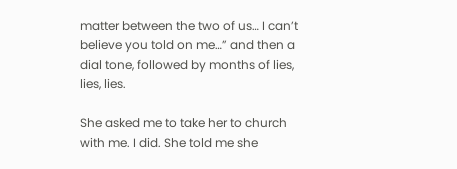matter between the two of us… I can’t believe you told on me…” and then a dial tone, followed by months of lies, lies, lies.

She asked me to take her to church with me. I did. She told me she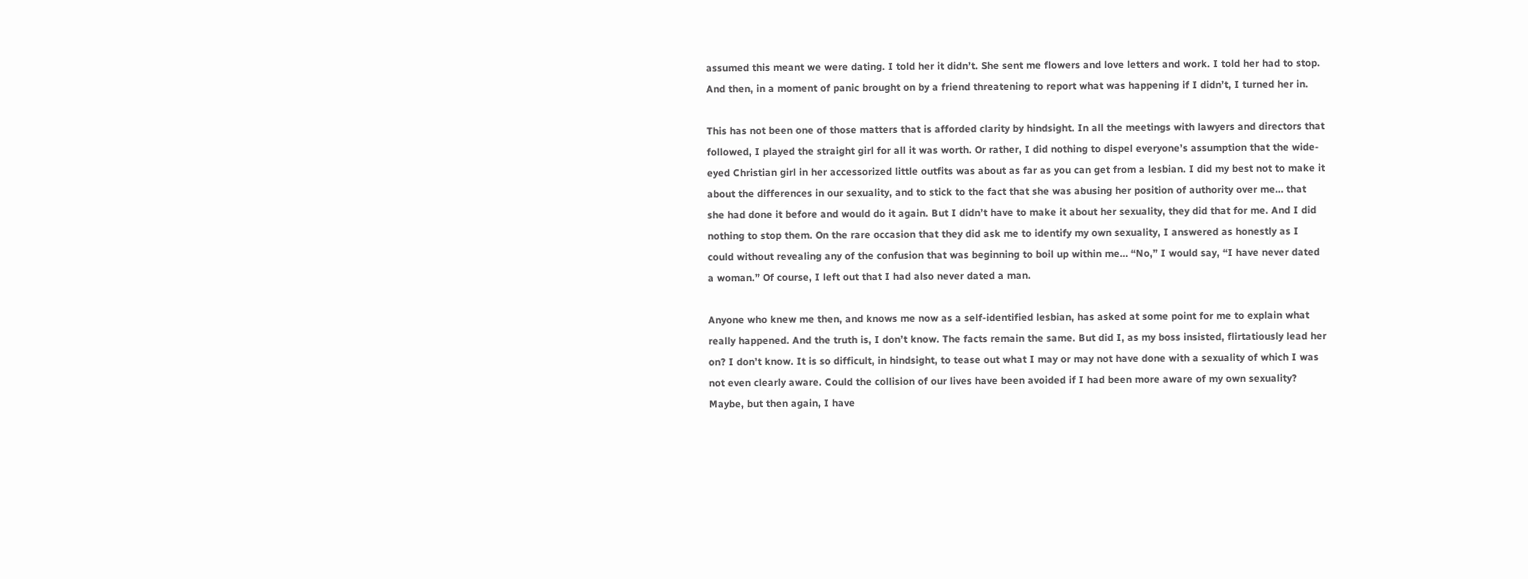assumed this meant we were dating. I told her it didn’t. She sent me flowers and love letters and work. I told her had to stop. And then, in a moment of panic brought on by a friend threatening to report what was happening if I didn’t, I turned her in.

This has not been one of those matters that is afforded clarity by hindsight. In all the meetings with lawyers and directors that followed, I played the straight girl for all it was worth. Or rather, I did nothing to dispel everyone’s assumption that the wide-eyed Christian girl in her accessorized little outfits was about as far as you can get from a lesbian. I did my best not to make it about the differences in our sexuality, and to stick to the fact that she was abusing her position of authority over me… that she had done it before and would do it again. But I didn’t have to make it about her sexuality, they did that for me. And I did nothing to stop them. On the rare occasion that they did ask me to identify my own sexuality, I answered as honestly as I could without revealing any of the confusion that was beginning to boil up within me… “No,” I would say, “I have never dated a woman.” Of course, I left out that I had also never dated a man.

Anyone who knew me then, and knows me now as a self-identified lesbian, has asked at some point for me to explain what really happened. And the truth is, I don’t know. The facts remain the same. But did I, as my boss insisted, flirtatiously lead her on? I don’t know. It is so difficult, in hindsight, to tease out what I may or may not have done with a sexuality of which I was not even clearly aware. Could the collision of our lives have been avoided if I had been more aware of my own sexuality? Maybe, but then again, I have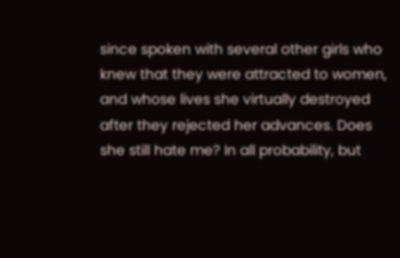since spoken with several other girls who knew that they were attracted to women, and whose lives she virtually destroyed after they rejected her advances. Does she still hate me? In all probability, but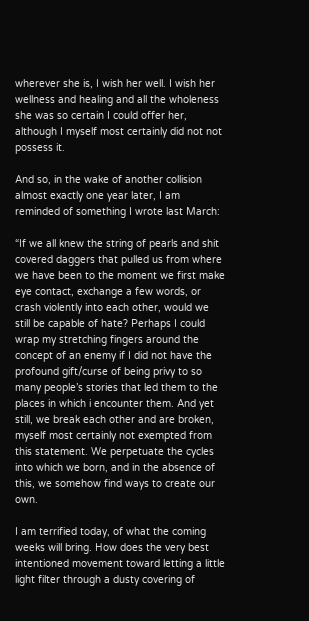wherever she is, I wish her well. I wish her wellness and healing and all the wholeness she was so certain I could offer her, although I myself most certainly did not not possess it.

And so, in the wake of another collision almost exactly one year later, I am reminded of something I wrote last March:

“If we all knew the string of pearls and shit covered daggers that pulled us from where we have been to the moment we first make eye contact, exchange a few words, or crash violently into each other, would we still be capable of hate? Perhaps I could wrap my stretching fingers around the concept of an enemy if I did not have the profound gift/curse of being privy to so many people’s stories that led them to the places in which i encounter them. And yet still, we break each other and are broken, myself most certainly not exempted from this statement. We perpetuate the cycles into which we born, and in the absence of this, we somehow find ways to create our own.

I am terrified today, of what the coming weeks will bring. How does the very best intentioned movement toward letting a little light filter through a dusty covering of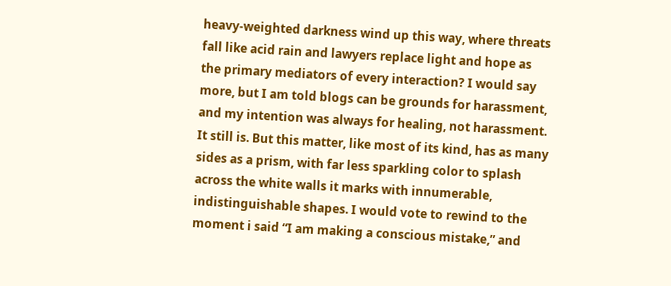heavy-weighted darkness wind up this way, where threats fall like acid rain and lawyers replace light and hope as the primary mediators of every interaction? I would say more, but I am told blogs can be grounds for harassment, and my intention was always for healing, not harassment. It still is. But this matter, like most of its kind, has as many sides as a prism, with far less sparkling color to splash across the white walls it marks with innumerable, indistinguishable shapes. I would vote to rewind to the moment i said “I am making a conscious mistake,” and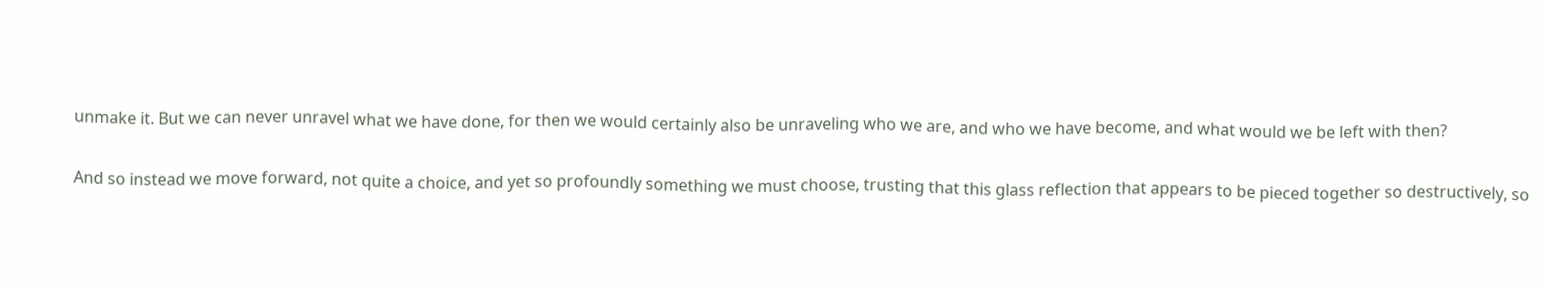unmake it. But we can never unravel what we have done, for then we would certainly also be unraveling who we are, and who we have become, and what would we be left with then?

And so instead we move forward, not quite a choice, and yet so profoundly something we must choose, trusting that this glass reflection that appears to be pieced together so destructively, so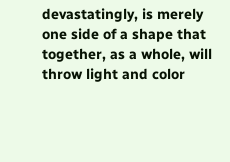devastatingly, is merely one side of a shape that together, as a whole, will throw light and color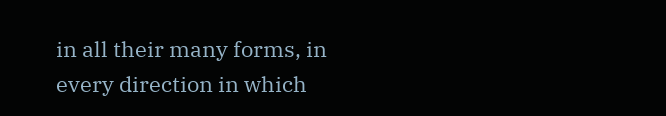in all their many forms, in every direction in which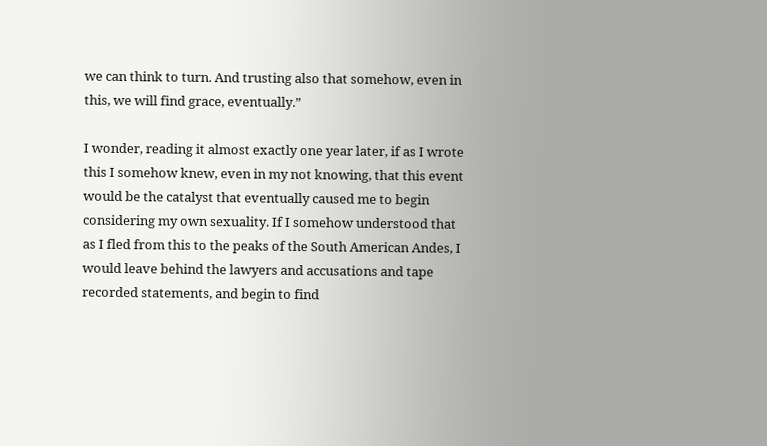we can think to turn. And trusting also that somehow, even in this, we will find grace, eventually.”

I wonder, reading it almost exactly one year later, if as I wrote this I somehow knew, even in my not knowing, that this event would be the catalyst that eventually caused me to begin considering my own sexuality. If I somehow understood that as I fled from this to the peaks of the South American Andes, I would leave behind the lawyers and accusations and tape recorded statements, and begin to find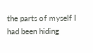the parts of myself I had been hiding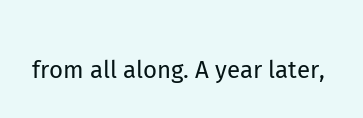from all along. A year later,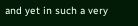and yet in such a very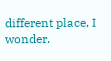different place, I wonder.